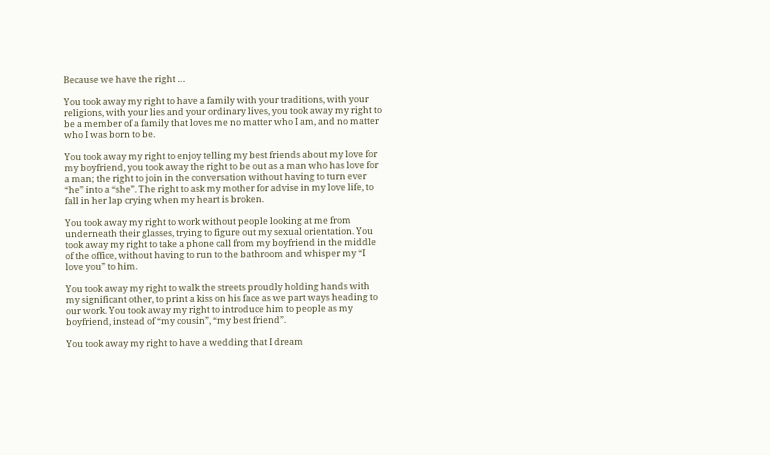Because we have the right …

You took away my right to have a family with your traditions, with your religions, with your lies and your ordinary lives, you took away my right to be a member of a family that loves me no matter who I am, and no matter who I was born to be.

You took away my right to enjoy telling my best friends about my love for my boyfriend, you took away the right to be out as a man who has love for a man; the right to join in the conversation without having to turn ever “he” into a “she”. The right to ask my mother for advise in my love life, to fall in her lap crying when my heart is broken.

You took away my right to work without people looking at me from underneath their glasses, trying to figure out my sexual orientation. You took away my right to take a phone call from my boyfriend in the middle of the office, without having to run to the bathroom and whisper my “I love you” to him.

You took away my right to walk the streets proudly holding hands with my significant other, to print a kiss on his face as we part ways heading to our work. You took away my right to introduce him to people as my boyfriend, instead of “my cousin”, “my best friend”.

You took away my right to have a wedding that I dream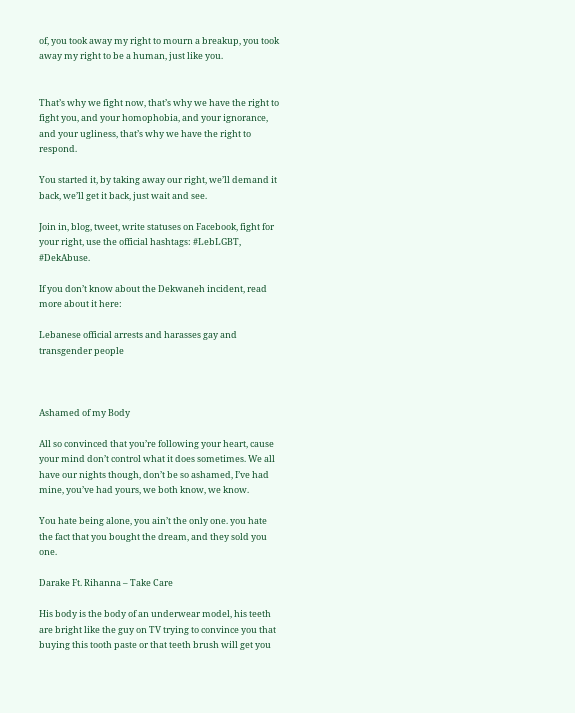of, you took away my right to mourn a breakup, you took away my right to be a human, just like you.


That’s why we fight now, that’s why we have the right to fight you, and your homophobia, and your ignorance, and your ugliness, that’s why we have the right to respond.

You started it, by taking away our right, we’ll demand it back, we’ll get it back, just wait and see.

Join in, blog, tweet, write statuses on Facebook, fight for your right, use the official hashtags: #LebLGBT, #DekAbuse.

If you don’t know about the Dekwaneh incident, read more about it here:

Lebanese official arrests and harasses gay and transgender people



Ashamed of my Body

All so convinced that you’re following your heart, cause your mind don’t control what it does sometimes. We all have our nights though, don’t be so ashamed, I’ve had mine, you’ve had yours, we both know, we know.

You hate being alone, you ain’t the only one. you hate the fact that you bought the dream, and they sold you one.

Darake Ft. Rihanna – Take Care

His body is the body of an underwear model, his teeth are bright like the guy on TV trying to convince you that buying this tooth paste or that teeth brush will get you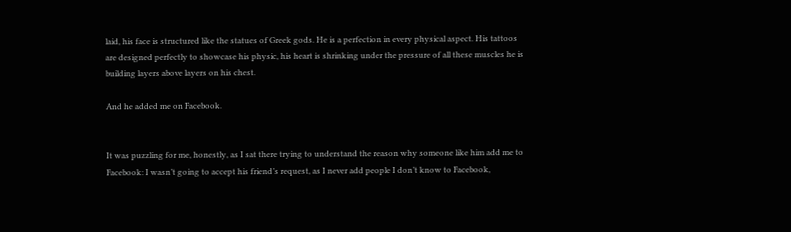laid, his face is structured like the statues of Greek gods. He is a perfection in every physical aspect. His tattoos are designed perfectly to showcase his physic, his heart is shrinking under the pressure of all these muscles he is building layers above layers on his chest.

And he added me on Facebook.


It was puzzling for me, honestly, as I sat there trying to understand the reason why someone like him add me to Facebook: I wasn’t going to accept his friend’s request, as I never add people I don’t know to Facebook,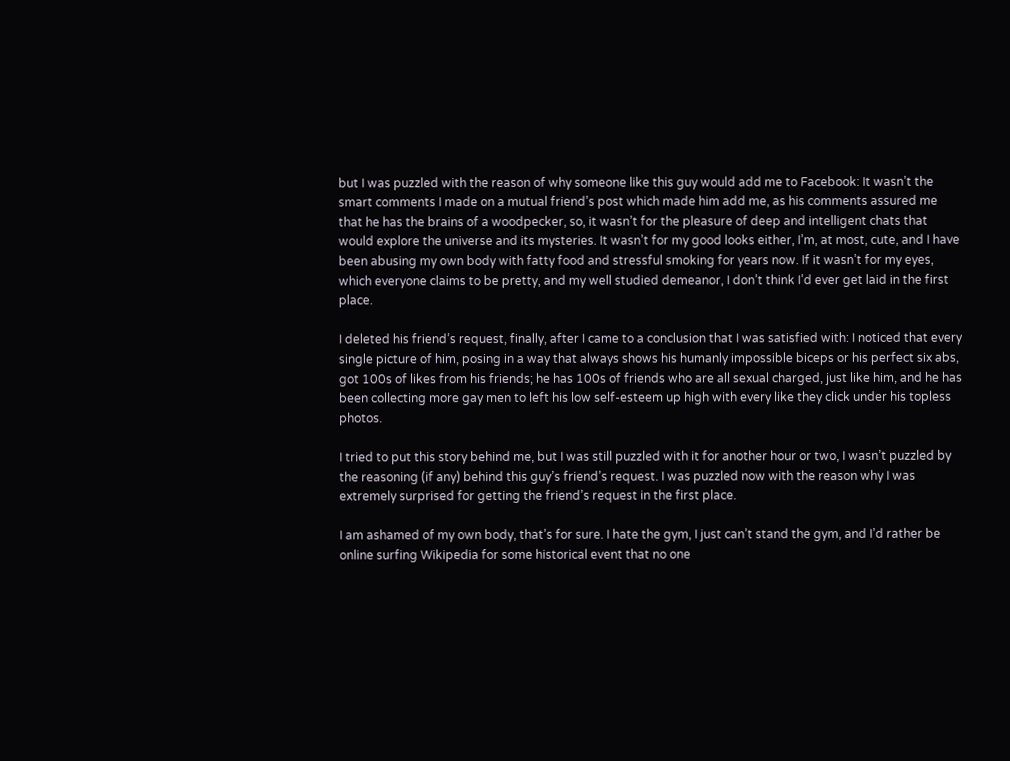but I was puzzled with the reason of why someone like this guy would add me to Facebook: It wasn’t the smart comments I made on a mutual friend’s post which made him add me, as his comments assured me that he has the brains of a woodpecker, so, it wasn’t for the pleasure of deep and intelligent chats that would explore the universe and its mysteries. It wasn’t for my good looks either, I’m, at most, cute, and I have been abusing my own body with fatty food and stressful smoking for years now. If it wasn’t for my eyes, which everyone claims to be pretty, and my well studied demeanor, I don’t think I’d ever get laid in the first place.

I deleted his friend’s request, finally, after I came to a conclusion that I was satisfied with: I noticed that every single picture of him, posing in a way that always shows his humanly impossible biceps or his perfect six abs, got 100s of likes from his friends; he has 100s of friends who are all sexual charged, just like him, and he has been collecting more gay men to left his low self-esteem up high with every like they click under his topless photos.

I tried to put this story behind me, but I was still puzzled with it for another hour or two, I wasn’t puzzled by the reasoning (if any) behind this guy’s friend’s request. I was puzzled now with the reason why I was extremely surprised for getting the friend’s request in the first place.

I am ashamed of my own body, that’s for sure. I hate the gym, I just can’t stand the gym, and I’d rather be online surfing Wikipedia for some historical event that no one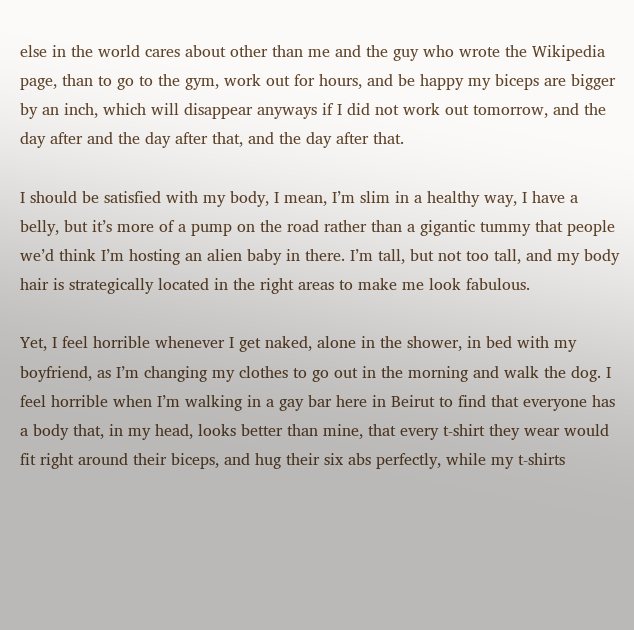else in the world cares about other than me and the guy who wrote the Wikipedia page, than to go to the gym, work out for hours, and be happy my biceps are bigger by an inch, which will disappear anyways if I did not work out tomorrow, and the day after and the day after that, and the day after that.

I should be satisfied with my body, I mean, I’m slim in a healthy way, I have a belly, but it’s more of a pump on the road rather than a gigantic tummy that people we’d think I’m hosting an alien baby in there. I’m tall, but not too tall, and my body hair is strategically located in the right areas to make me look fabulous.

Yet, I feel horrible whenever I get naked, alone in the shower, in bed with my boyfriend, as I’m changing my clothes to go out in the morning and walk the dog. I feel horrible when I’m walking in a gay bar here in Beirut to find that everyone has a body that, in my head, looks better than mine, that every t-shirt they wear would fit right around their biceps, and hug their six abs perfectly, while my t-shirts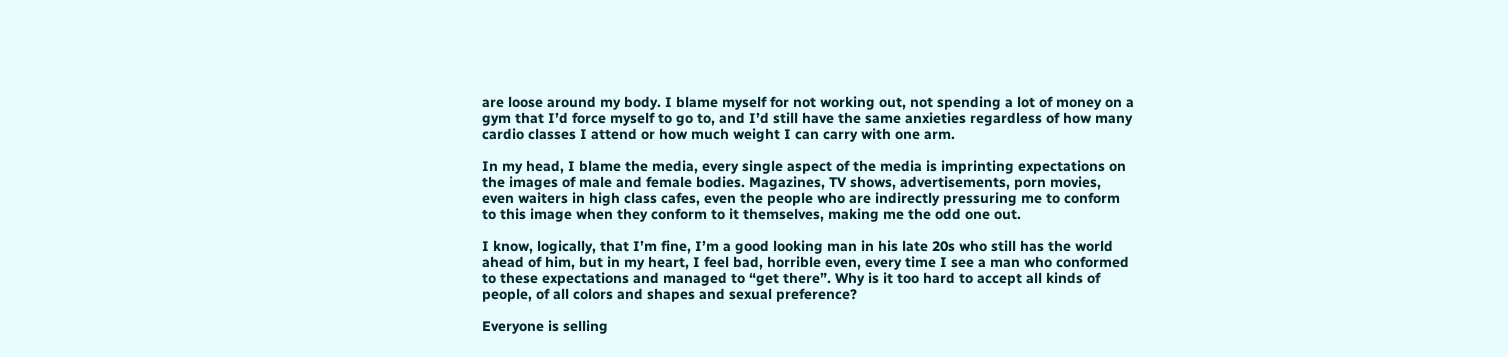are loose around my body. I blame myself for not working out, not spending a lot of money on a gym that I’d force myself to go to, and I’d still have the same anxieties regardless of how many cardio classes I attend or how much weight I can carry with one arm.

In my head, I blame the media, every single aspect of the media is imprinting expectations on the images of male and female bodies. Magazines, TV shows, advertisements, porn movies, even waiters in high class cafes, even the people who are indirectly pressuring me to conform to this image when they conform to it themselves, making me the odd one out.

I know, logically, that I’m fine, I’m a good looking man in his late 20s who still has the world ahead of him, but in my heart, I feel bad, horrible even, every time I see a man who conformed to these expectations and managed to “get there”. Why is it too hard to accept all kinds of people, of all colors and shapes and sexual preference?

Everyone is selling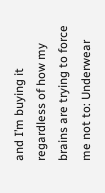and I’m buying it regardless of how my brains are trying to force me not to: Underwear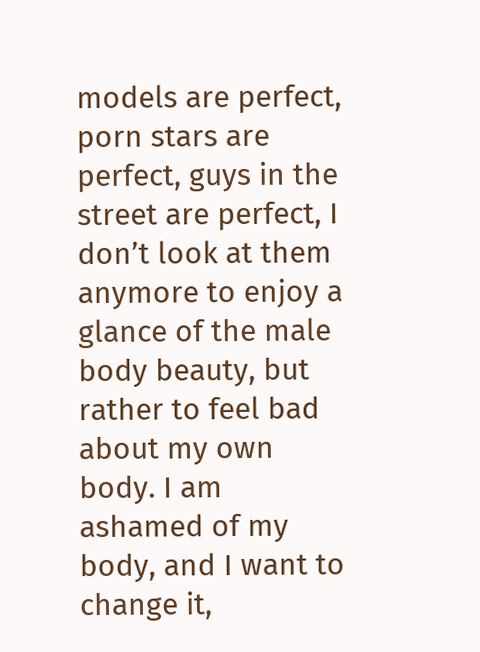models are perfect, porn stars are perfect, guys in the street are perfect, I don’t look at them anymore to enjoy a glance of the male body beauty, but rather to feel bad about my own body. I am ashamed of my body, and I want to change it,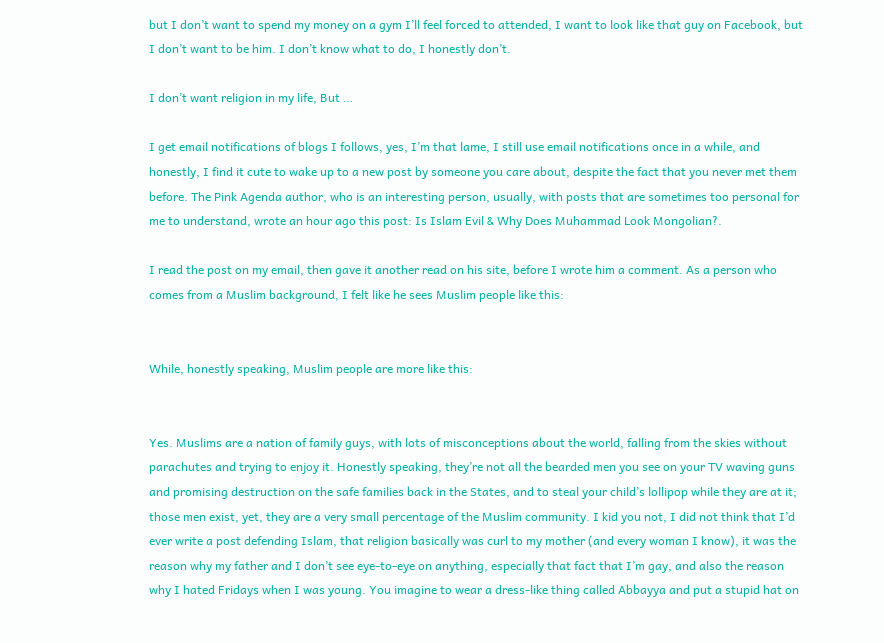but I don’t want to spend my money on a gym I’ll feel forced to attended, I want to look like that guy on Facebook, but I don’t want to be him. I don’t know what to do, I honestly don’t.

I don’t want religion in my life, But …

I get email notifications of blogs I follows, yes, I’m that lame, I still use email notifications once in a while, and honestly, I find it cute to wake up to a new post by someone you care about, despite the fact that you never met them before. The Pink Agenda author, who is an interesting person, usually, with posts that are sometimes too personal for me to understand, wrote an hour ago this post: Is Islam Evil & Why Does Muhammad Look Mongolian?.

I read the post on my email, then gave it another read on his site, before I wrote him a comment. As a person who comes from a Muslim background, I felt like he sees Muslim people like this:


While, honestly speaking, Muslim people are more like this:


Yes. Muslims are a nation of family guys, with lots of misconceptions about the world, falling from the skies without parachutes and trying to enjoy it. Honestly speaking, they’re not all the bearded men you see on your TV waving guns and promising destruction on the safe families back in the States, and to steal your child’s lollipop while they are at it; those men exist, yet, they are a very small percentage of the Muslim community. I kid you not, I did not think that I’d ever write a post defending Islam, that religion basically was curl to my mother (and every woman I know), it was the reason why my father and I don’t see eye-to-eye on anything, especially that fact that I’m gay, and also the reason why I hated Fridays when I was young. You imagine to wear a dress-like thing called Abbayya and put a stupid hat on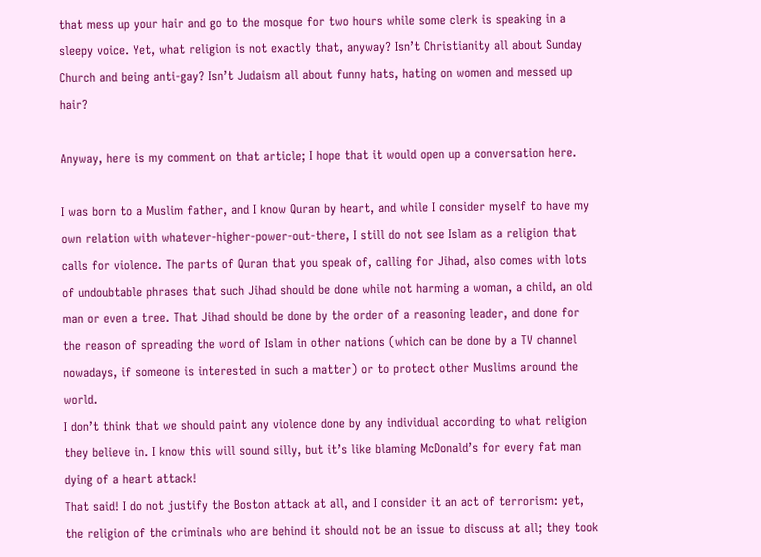that mess up your hair and go to the mosque for two hours while some clerk is speaking in a sleepy voice. Yet, what religion is not exactly that, anyway? Isn’t Christianity all about Sunday Church and being anti-gay? Isn’t Judaism all about funny hats, hating on women and messed up hair?

Anyway, here is my comment on that article; I hope that it would open up a conversation here.

I was born to a Muslim father, and I know Quran by heart, and while I consider myself to have my own relation with whatever-higher-power-out-there, I still do not see Islam as a religion that calls for violence. The parts of Quran that you speak of, calling for Jihad, also comes with lots of undoubtable phrases that such Jihad should be done while not harming a woman, a child, an old man or even a tree. That Jihad should be done by the order of a reasoning leader, and done for the reason of spreading the word of Islam in other nations (which can be done by a TV channel nowadays, if someone is interested in such a matter) or to protect other Muslims around the world.
I don’t think that we should paint any violence done by any individual according to what religion they believe in. I know this will sound silly, but it’s like blaming McDonald’s for every fat man dying of a heart attack!
That said! I do not justify the Boston attack at all, and I consider it an act of terrorism: yet, the religion of the criminals who are behind it should not be an issue to discuss at all; they took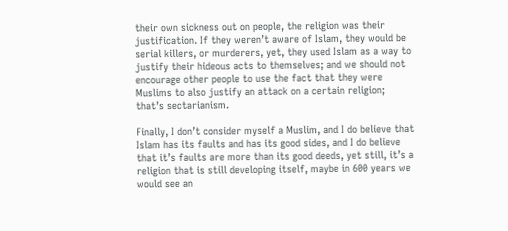their own sickness out on people, the religion was their justification. If they weren’t aware of Islam, they would be serial killers, or murderers, yet, they used Islam as a way to justify their hideous acts to themselves; and we should not encourage other people to use the fact that they were Muslims to also justify an attack on a certain religion; that’s sectarianism.

Finally, I don’t consider myself a Muslim, and I do believe that Islam has its faults and has its good sides, and I do believe that it’s faults are more than its good deeds, yet still, it’s a religion that is still developing itself, maybe in 600 years we would see an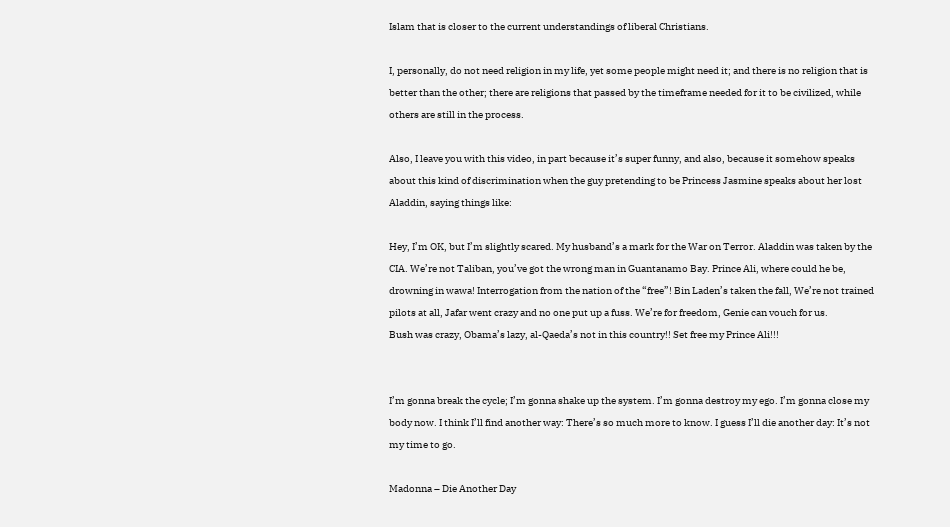Islam that is closer to the current understandings of liberal Christians.

I, personally, do not need religion in my life, yet some people might need it; and there is no religion that is better than the other; there are religions that passed by the timeframe needed for it to be civilized, while others are still in the process.

Also, I leave you with this video, in part because it’s super funny, and also, because it somehow speaks about this kind of discrimination when the guy pretending to be Princess Jasmine speaks about her lost Aladdin, saying things like:

Hey, I’m OK, but I’m slightly scared. My husband’s a mark for the War on Terror. Aladdin was taken by the CIA. We’re not Taliban, you’ve got the wrong man in Guantanamo Bay. Prince Ali, where could he be, drowning in wawa! Interrogation from the nation of the “free”! Bin Laden’s taken the fall, We’re not trained pilots at all, Jafar went crazy and no one put up a fuss. We’re for freedom, Genie can vouch for us.
Bush was crazy, Obama’s lazy, al-Qaeda’s not in this country!! Set free my Prince Ali!!!


I’m gonna break the cycle; I’m gonna shake up the system. I’m gonna destroy my ego. I’m gonna close my body now. I think I’ll find another way: There’s so much more to know. I guess I’ll die another day: It’s not my time to go.

Madonna – Die Another Day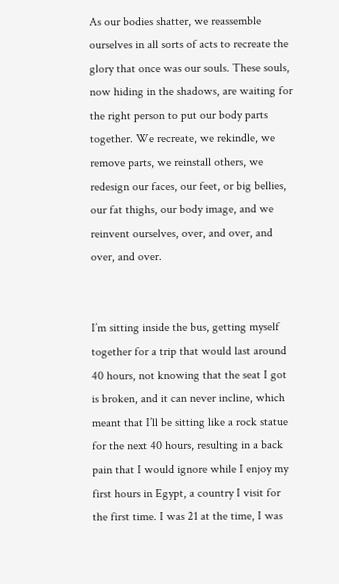As our bodies shatter, we reassemble ourselves in all sorts of acts to recreate the glory that once was our souls. These souls, now hiding in the shadows, are waiting for the right person to put our body parts together. We recreate, we rekindle, we remove parts, we reinstall others, we redesign our faces, our feet, or big bellies, our fat thighs, our body image, and we reinvent ourselves, over, and over, and over, and over.


I’m sitting inside the bus, getting myself together for a trip that would last around 40 hours, not knowing that the seat I got is broken, and it can never incline, which meant that I’ll be sitting like a rock statue for the next 40 hours, resulting in a back pain that I would ignore while I enjoy my first hours in Egypt, a country I visit for the first time. I was 21 at the time, I was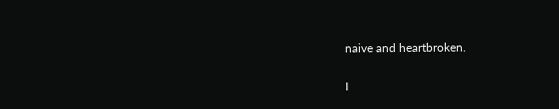naive and heartbroken.

I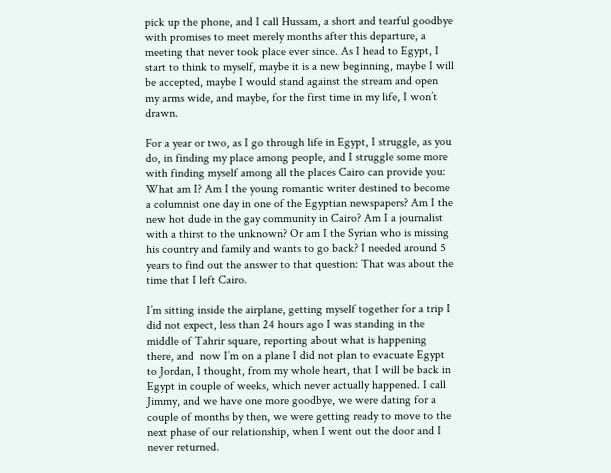pick up the phone, and I call Hussam, a short and tearful goodbye with promises to meet merely months after this departure, a meeting that never took place ever since. As I head to Egypt, I start to think to myself, maybe it is a new beginning, maybe I will be accepted, maybe I would stand against the stream and open my arms wide, and maybe, for the first time in my life, I won’t drawn.

For a year or two, as I go through life in Egypt, I struggle, as you do, in finding my place among people, and I struggle some more with finding myself among all the places Cairo can provide you: What am I? Am I the young romantic writer destined to become a columnist one day in one of the Egyptian newspapers? Am I the new hot dude in the gay community in Cairo? Am I a journalist with a thirst to the unknown? Or am I the Syrian who is missing his country and family and wants to go back? I needed around 5 years to find out the answer to that question: That was about the time that I left Cairo.

I’m sitting inside the airplane, getting myself together for a trip I did not expect, less than 24 hours ago I was standing in the middle of Tahrir square, reporting about what is happening there, and  now I’m on a plane I did not plan to evacuate Egypt to Jordan, I thought, from my whole heart, that I will be back in Egypt in couple of weeks, which never actually happened. I call Jimmy, and we have one more goodbye, we were dating for a couple of months by then, we were getting ready to move to the next phase of our relationship, when I went out the door and I never returned.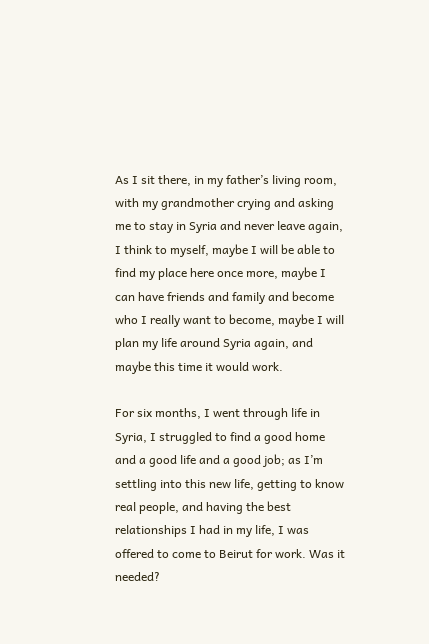As I sit there, in my father’s living room, with my grandmother crying and asking me to stay in Syria and never leave again, I think to myself, maybe I will be able to find my place here once more, maybe I can have friends and family and become who I really want to become, maybe I will plan my life around Syria again, and maybe this time it would work.

For six months, I went through life in Syria, I struggled to find a good home and a good life and a good job; as I’m settling into this new life, getting to know real people, and having the best relationships I had in my life, I was offered to come to Beirut for work. Was it needed?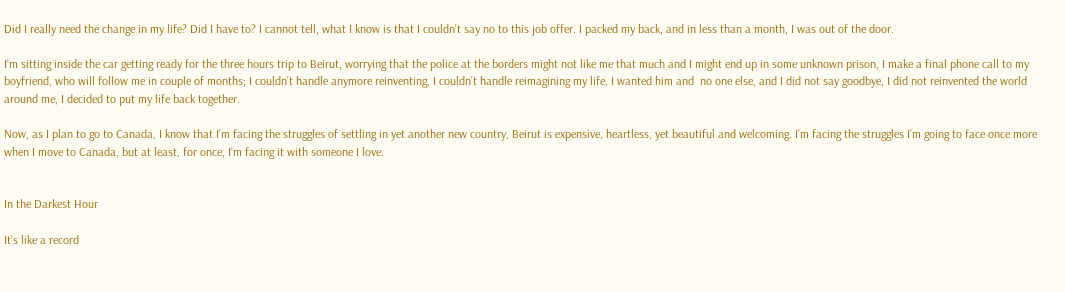Did I really need the change in my life? Did I have to? I cannot tell, what I know is that I couldn’t say no to this job offer. I packed my back, and in less than a month, I was out of the door.

I’m sitting inside the car getting ready for the three hours trip to Beirut, worrying that the police at the borders might not like me that much and I might end up in some unknown prison, I make a final phone call to my boyfriend, who will follow me in couple of months; I couldn’t handle anymore reinventing, I couldn’t handle reimagining my life, I wanted him and  no one else, and I did not say goodbye, I did not reinvented the world around me, I decided to put my life back together.

Now, as I plan to go to Canada, I know that I’m facing the struggles of settling in yet another new country, Beirut is expensive, heartless, yet beautiful and welcoming. I’m facing the struggles I’m going to face once more when I move to Canada, but at least, for once, I’m facing it with someone I love.


In the Darkest Hour

It’s like a record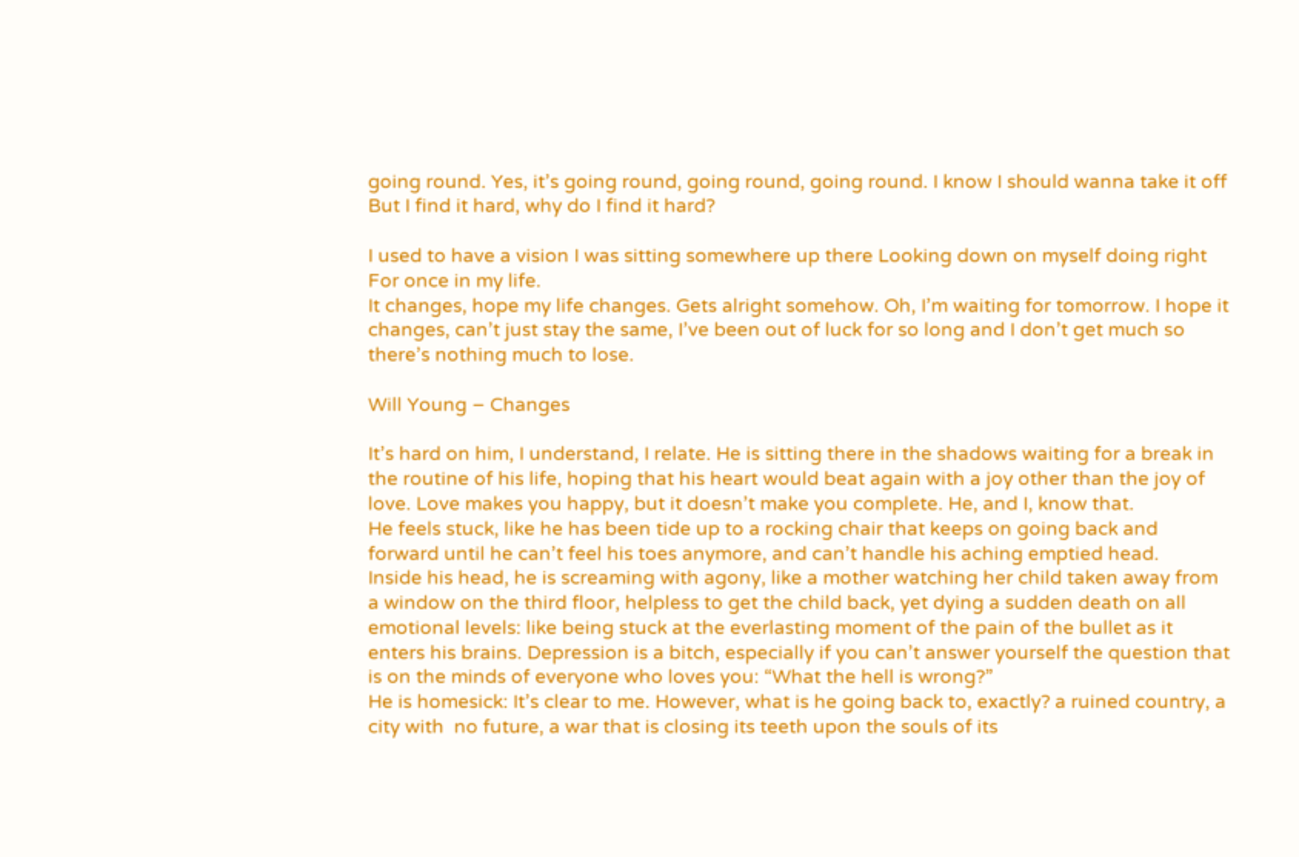going round. Yes, it’s going round, going round, going round. I know I should wanna take it off But I find it hard, why do I find it hard?

I used to have a vision I was sitting somewhere up there Looking down on myself doing right For once in my life.
It changes, hope my life changes. Gets alright somehow. Oh, I’m waiting for tomorrow. I hope it changes, can’t just stay the same, I’ve been out of luck for so long and I don’t get much so there’s nothing much to lose.

Will Young – Changes

It’s hard on him, I understand, I relate. He is sitting there in the shadows waiting for a break in the routine of his life, hoping that his heart would beat again with a joy other than the joy of love. Love makes you happy, but it doesn’t make you complete. He, and I, know that.
He feels stuck, like he has been tide up to a rocking chair that keeps on going back and forward until he can’t feel his toes anymore, and can’t handle his aching emptied head.
Inside his head, he is screaming with agony, like a mother watching her child taken away from a window on the third floor, helpless to get the child back, yet dying a sudden death on all emotional levels: like being stuck at the everlasting moment of the pain of the bullet as it enters his brains. Depression is a bitch, especially if you can’t answer yourself the question that is on the minds of everyone who loves you: “What the hell is wrong?”
He is homesick: It’s clear to me. However, what is he going back to, exactly? a ruined country, a city with  no future, a war that is closing its teeth upon the souls of its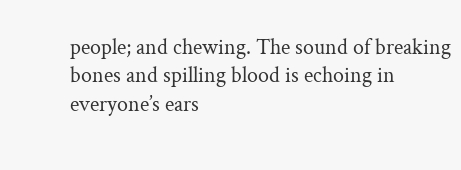people; and chewing. The sound of breaking bones and spilling blood is echoing in everyone’s ears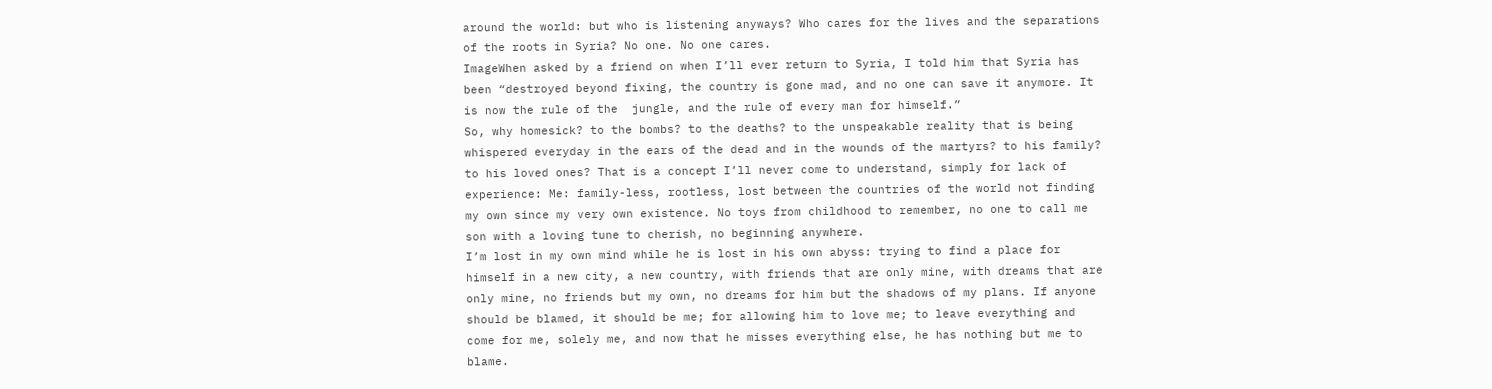around the world: but who is listening anyways? Who cares for the lives and the separations of the roots in Syria? No one. No one cares.
ImageWhen asked by a friend on when I’ll ever return to Syria, I told him that Syria has been “destroyed beyond fixing, the country is gone mad, and no one can save it anymore. It is now the rule of the  jungle, and the rule of every man for himself.”
So, why homesick? to the bombs? to the deaths? to the unspeakable reality that is being whispered everyday in the ears of the dead and in the wounds of the martyrs? to his family? to his loved ones? That is a concept I’ll never come to understand, simply for lack of experience: Me: family-less, rootless, lost between the countries of the world not finding my own since my very own existence. No toys from childhood to remember, no one to call me son with a loving tune to cherish, no beginning anywhere.
I’m lost in my own mind while he is lost in his own abyss: trying to find a place for himself in a new city, a new country, with friends that are only mine, with dreams that are only mine, no friends but my own, no dreams for him but the shadows of my plans. If anyone should be blamed, it should be me; for allowing him to love me; to leave everything and come for me, solely me, and now that he misses everything else, he has nothing but me to blame.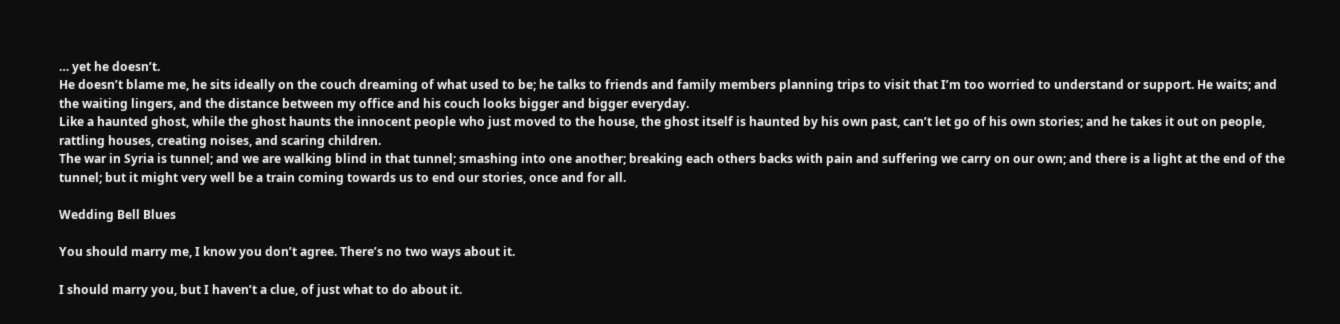… yet he doesn’t.
He doesn’t blame me, he sits ideally on the couch dreaming of what used to be; he talks to friends and family members planning trips to visit that I’m too worried to understand or support. He waits; and the waiting lingers, and the distance between my office and his couch looks bigger and bigger everyday.
Like a haunted ghost, while the ghost haunts the innocent people who just moved to the house, the ghost itself is haunted by his own past, can’t let go of his own stories; and he takes it out on people, rattling houses, creating noises, and scaring children.
The war in Syria is tunnel; and we are walking blind in that tunnel; smashing into one another; breaking each others backs with pain and suffering we carry on our own; and there is a light at the end of the tunnel; but it might very well be a train coming towards us to end our stories, once and for all.

Wedding Bell Blues

You should marry me, I know you don’t agree. There’s no two ways about it.

I should marry you, but I haven’t a clue, of just what to do about it.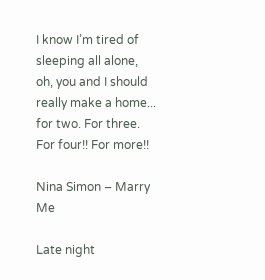I know I’m tired of sleeping all alone, oh, you and I should really make a home... for two. For three. For four!! For more!!

Nina Simon – Marry Me

Late night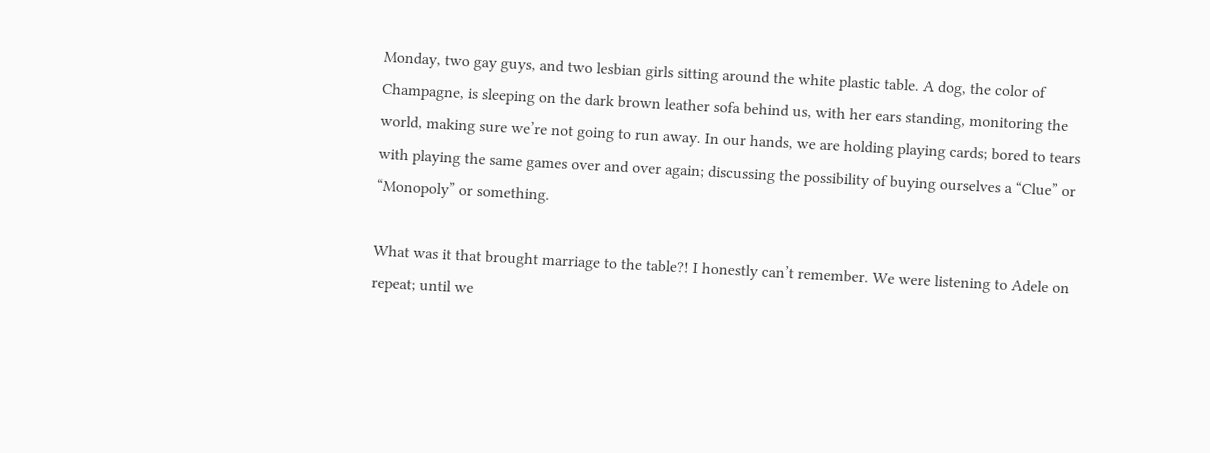Monday, two gay guys, and two lesbian girls sitting around the white plastic table. A dog, the color of Champagne, is sleeping on the dark brown leather sofa behind us, with her ears standing, monitoring the world, making sure we’re not going to run away. In our hands, we are holding playing cards; bored to tears with playing the same games over and over again; discussing the possibility of buying ourselves a “Clue” or “Monopoly” or something.

What was it that brought marriage to the table?! I honestly can’t remember. We were listening to Adele on repeat; until we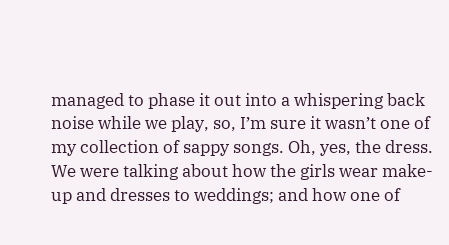managed to phase it out into a whispering back noise while we play, so, I’m sure it wasn’t one of my collection of sappy songs. Oh, yes, the dress. We were talking about how the girls wear make-up and dresses to weddings; and how one of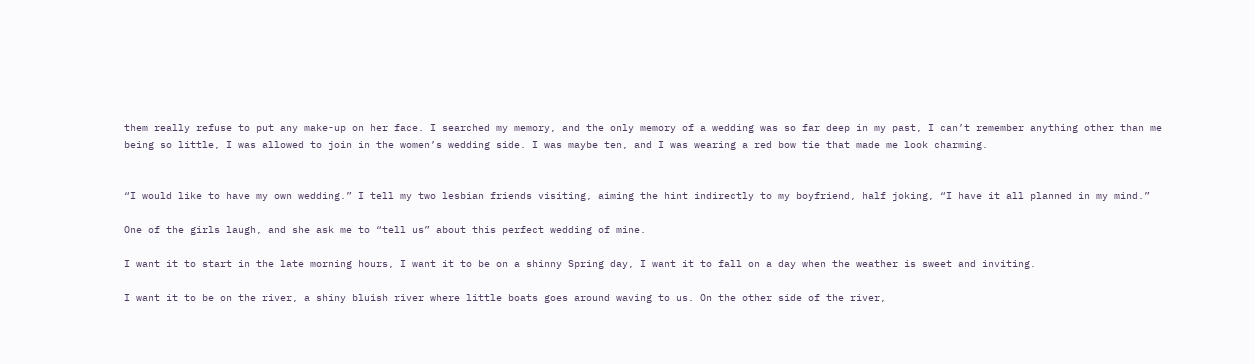them really refuse to put any make-up on her face. I searched my memory, and the only memory of a wedding was so far deep in my past, I can’t remember anything other than me being so little, I was allowed to join in the women’s wedding side. I was maybe ten, and I was wearing a red bow tie that made me look charming.


“I would like to have my own wedding.” I tell my two lesbian friends visiting, aiming the hint indirectly to my boyfriend, half joking, “I have it all planned in my mind.”

One of the girls laugh, and she ask me to “tell us” about this perfect wedding of mine.

I want it to start in the late morning hours, I want it to be on a shinny Spring day, I want it to fall on a day when the weather is sweet and inviting.

I want it to be on the river, a shiny bluish river where little boats goes around waving to us. On the other side of the river,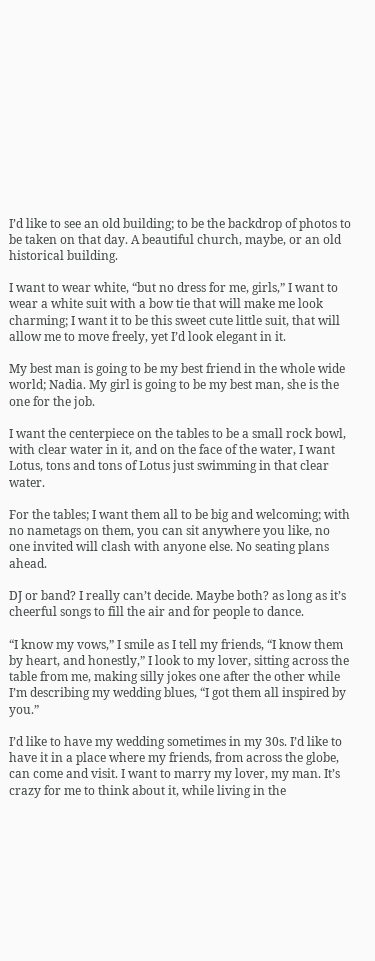I’d like to see an old building; to be the backdrop of photos to be taken on that day. A beautiful church, maybe, or an old historical building.

I want to wear white, “but no dress for me, girls,” I want to wear a white suit with a bow tie that will make me look charming; I want it to be this sweet cute little suit, that will allow me to move freely, yet I’d look elegant in it.

My best man is going to be my best friend in the whole wide world; Nadia. My girl is going to be my best man, she is the one for the job.

I want the centerpiece on the tables to be a small rock bowl, with clear water in it, and on the face of the water, I want Lotus, tons and tons of Lotus just swimming in that clear water.

For the tables; I want them all to be big and welcoming; with no nametags on them, you can sit anywhere you like, no one invited will clash with anyone else. No seating plans ahead.

DJ or band? I really can’t decide. Maybe both? as long as it’s cheerful songs to fill the air and for people to dance.

“I know my vows,” I smile as I tell my friends, “I know them by heart, and honestly,” I look to my lover, sitting across the table from me, making silly jokes one after the other while I’m describing my wedding blues, “I got them all inspired by you.”

I’d like to have my wedding sometimes in my 30s. I’d like to have it in a place where my friends, from across the globe, can come and visit. I want to marry my lover, my man. It’s crazy for me to think about it, while living in the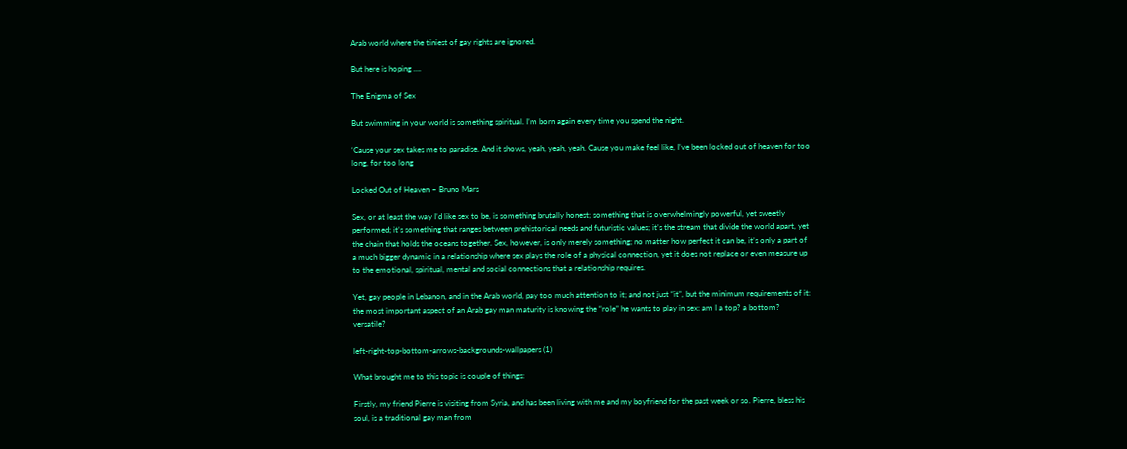Arab world where the tiniest of gay rights are ignored.

But here is hoping ….

The Enigma of Sex

But swimming in your world is something spiritual. I’m born again every time you spend the night.

‘Cause your sex takes me to paradise. And it shows, yeah, yeah, yeah. Cause you make feel like, I’ve been locked out of heaven for too long, for too long

Locked Out of Heaven – Bruno Mars

Sex, or at least the way I’d like sex to be, is something brutally honest; something that is overwhelmingly powerful, yet sweetly performed; it’s something that ranges between prehistorical needs and futuristic values; it’s the stream that divide the world apart, yet the chain that holds the oceans together. Sex, however, is only merely something; no matter how perfect it can be, it’s only a part of a much bigger dynamic in a relationship where sex plays the role of a physical connection, yet it does not replace or even measure up to the emotional, spiritual, mental and social connections that a relationship requires.

Yet, gay people in Lebanon, and in the Arab world, pay too much attention to it; and not just “it”, but the minimum requirements of it: the most important aspect of an Arab gay man maturity is knowing the “role” he wants to play in sex: am I a top? a bottom? versatile?

left-right-top-bottom-arrows-backgrounds-wallpapers (1)

What brought me to this topic is couple of things:

Firstly, my friend Pierre is visiting from Syria, and has been living with me and my boyfriend for the past week or so. Pierre, bless his soul, is a traditional gay man from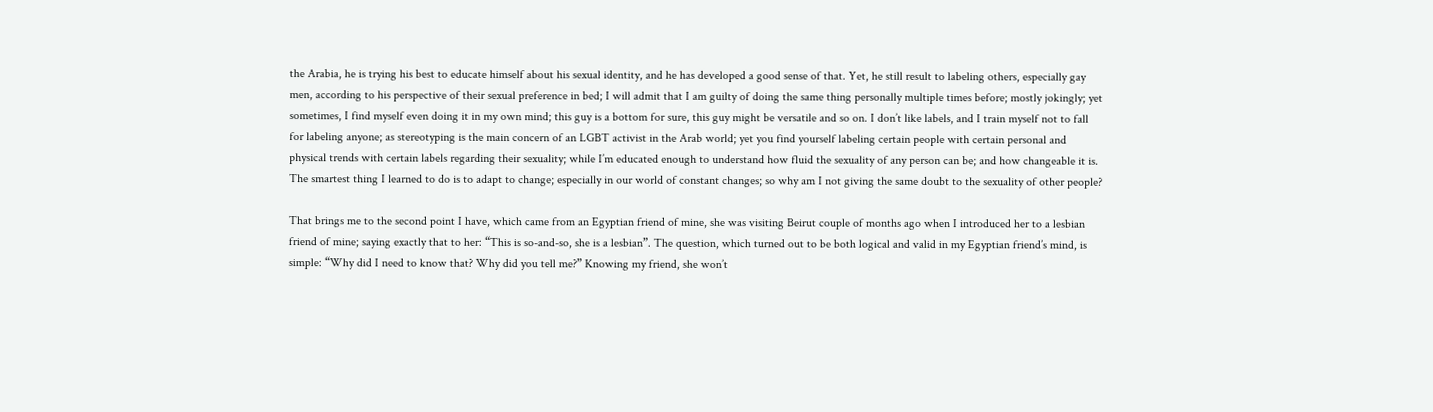the Arabia, he is trying his best to educate himself about his sexual identity, and he has developed a good sense of that. Yet, he still result to labeling others, especially gay men, according to his perspective of their sexual preference in bed; I will admit that I am guilty of doing the same thing personally multiple times before; mostly jokingly; yet sometimes, I find myself even doing it in my own mind; this guy is a bottom for sure, this guy might be versatile and so on. I don’t like labels, and I train myself not to fall for labeling anyone; as stereotyping is the main concern of an LGBT activist in the Arab world; yet you find yourself labeling certain people with certain personal and physical trends with certain labels regarding their sexuality; while I’m educated enough to understand how fluid the sexuality of any person can be; and how changeable it is. The smartest thing I learned to do is to adapt to change; especially in our world of constant changes; so why am I not giving the same doubt to the sexuality of other people?

That brings me to the second point I have, which came from an Egyptian friend of mine, she was visiting Beirut couple of months ago when I introduced her to a lesbian friend of mine; saying exactly that to her: “This is so-and-so, she is a lesbian”. The question, which turned out to be both logical and valid in my Egyptian friend’s mind, is simple: “Why did I need to know that? Why did you tell me?” Knowing my friend, she won’t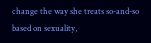change the way she treats so-and-so based on sexuality,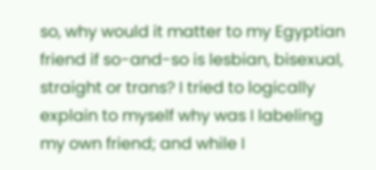so, why would it matter to my Egyptian friend if so-and-so is lesbian, bisexual, straight or trans? I tried to logically explain to myself why was I labeling my own friend; and while I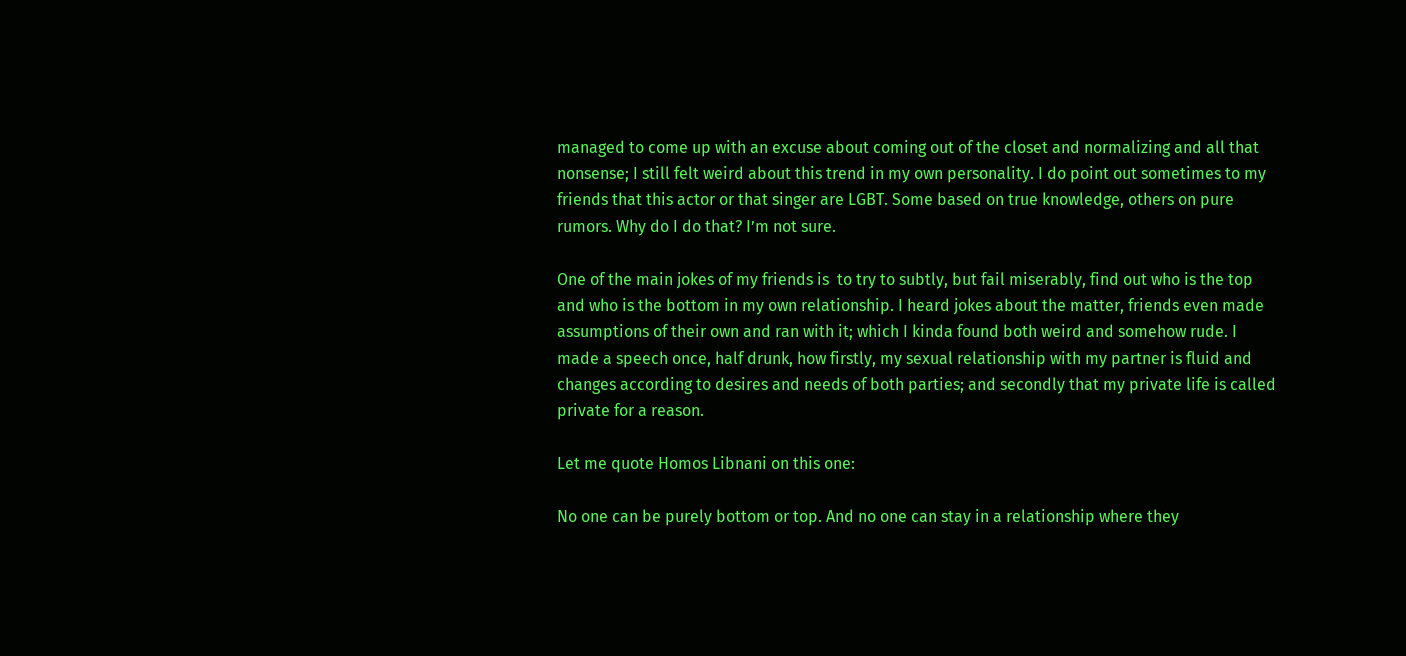managed to come up with an excuse about coming out of the closet and normalizing and all that nonsense; I still felt weird about this trend in my own personality. I do point out sometimes to my friends that this actor or that singer are LGBT. Some based on true knowledge, others on pure rumors. Why do I do that? I’m not sure.

One of the main jokes of my friends is  to try to subtly, but fail miserably, find out who is the top and who is the bottom in my own relationship. I heard jokes about the matter, friends even made assumptions of their own and ran with it; which I kinda found both weird and somehow rude. I made a speech once, half drunk, how firstly, my sexual relationship with my partner is fluid and changes according to desires and needs of both parties; and secondly that my private life is called private for a reason.

Let me quote Homos Libnani on this one:

No one can be purely bottom or top. And no one can stay in a relationship where they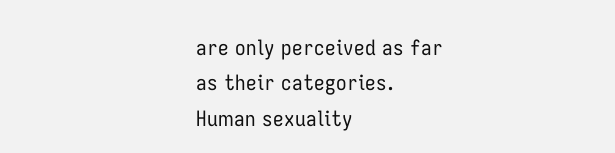are only perceived as far as their categories. Human sexuality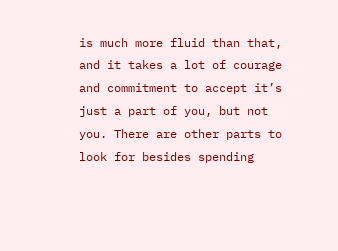is much more fluid than that, and it takes a lot of courage and commitment to accept it’s just a part of you, but not you. There are other parts to look for besides spending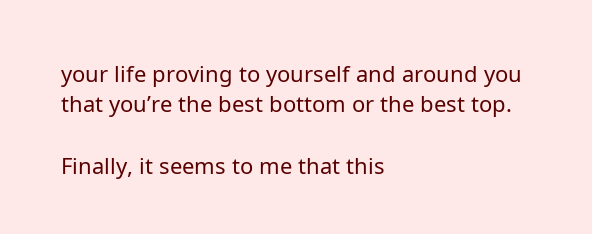your life proving to yourself and around you that you’re the best bottom or the best top.

Finally, it seems to me that this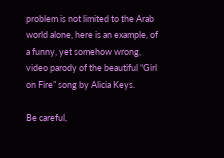problem is not limited to the Arab world alone, here is an example, of a funny, yet somehow wrong, video parody of the beautiful “Girl on Fire” song by Alicia Keys.

Be careful,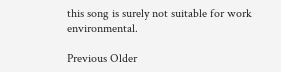this song is surely not suitable for work environmental.

Previous Older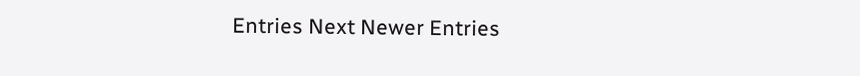Entries Next Newer Entries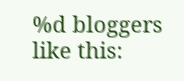%d bloggers like this: